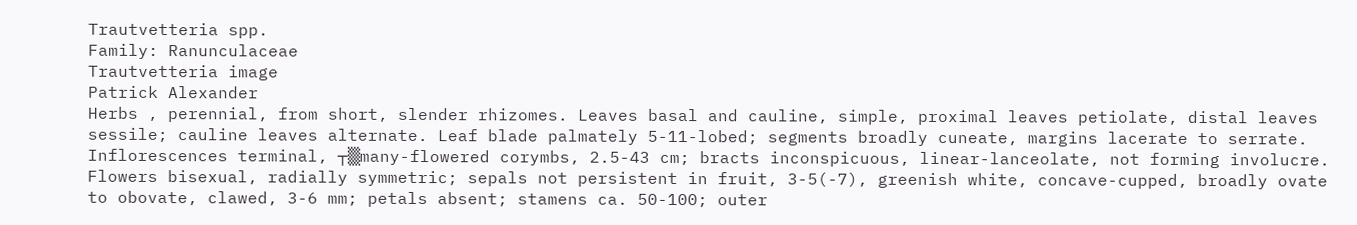Trautvetteria spp.
Family: Ranunculaceae
Trautvetteria image
Patrick Alexander
Herbs , perennial, from short, slender rhizomes. Leaves basal and cauline, simple, proximal leaves petiolate, distal leaves sessile; cauline leaves alternate. Leaf blade palmately 5-11-lobed; segments broadly cuneate, margins lacerate to serrate. Inflorescences terminal, ┬▒many-flowered corymbs, 2.5-43 cm; bracts inconspicuous, linear-lanceolate, not forming involucre. Flowers bisexual, radially symmetric; sepals not persistent in fruit, 3-5(-7), greenish white, concave-cupped, broadly ovate to obovate, clawed, 3-6 mm; petals absent; stamens ca. 50-100; outer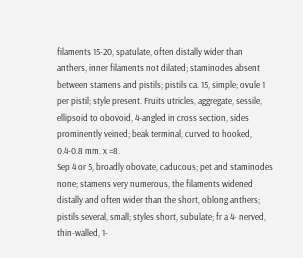filaments 15-20, spatulate, often distally wider than anthers, inner filaments not dilated; staminodes absent between stamens and pistils; pistils ca. 15, simple; ovule 1 per pistil; style present. Fruits utricles, aggregate, sessile, ellipsoid to obovoid, 4-angled in cross section, sides prominently veined; beak terminal, curved to hooked, 0.4-0.8 mm. x =8.
Sep 4 or 5, broadly obovate, caducous; pet and staminodes none; stamens very numerous, the filaments widened distally and often wider than the short, oblong anthers; pistils several, small; styles short, subulate; fr a 4- nerved, thin-walled, 1-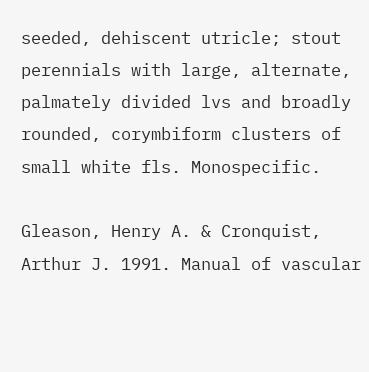seeded, dehiscent utricle; stout perennials with large, alternate, palmately divided lvs and broadly rounded, corymbiform clusters of small white fls. Monospecific.

Gleason, Henry A. & Cronquist, Arthur J. 1991. Manual of vascular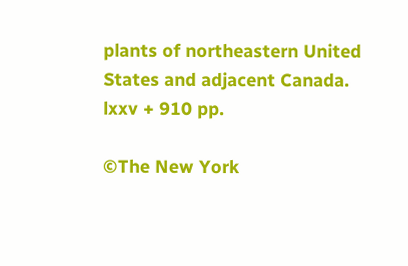plants of northeastern United States and adjacent Canada. lxxv + 910 pp.

©The New York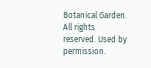Botanical Garden. All rights reserved. Used by permission.